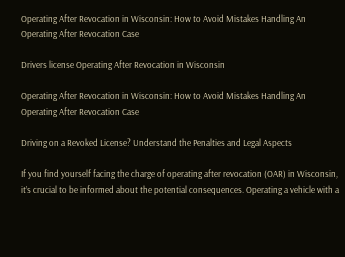Operating After Revocation in Wisconsin: How to Avoid Mistakes Handling An Operating After Revocation Case

Drivers license Operating After Revocation in Wisconsin

Operating After Revocation in Wisconsin: How to Avoid Mistakes Handling An Operating After Revocation Case

Driving on a Revoked License? Understand the Penalties and Legal Aspects

If you find yourself facing the charge of operating after revocation (OAR) in Wisconsin, it’s crucial to be informed about the potential consequences. Operating a vehicle with a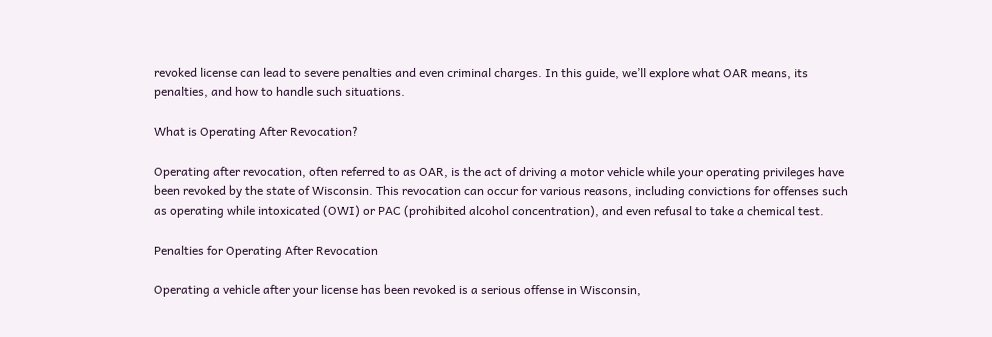revoked license can lead to severe penalties and even criminal charges. In this guide, we’ll explore what OAR means, its penalties, and how to handle such situations.

What is Operating After Revocation?

Operating after revocation, often referred to as OAR, is the act of driving a motor vehicle while your operating privileges have been revoked by the state of Wisconsin. This revocation can occur for various reasons, including convictions for offenses such as operating while intoxicated (OWI) or PAC (prohibited alcohol concentration), and even refusal to take a chemical test.

Penalties for Operating After Revocation

Operating a vehicle after your license has been revoked is a serious offense in Wisconsin,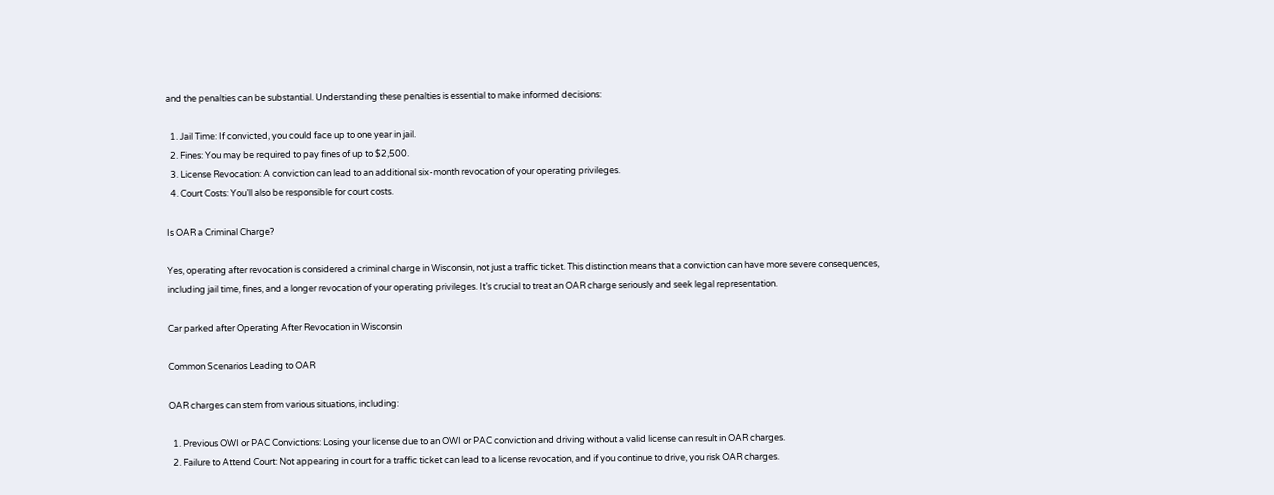and the penalties can be substantial. Understanding these penalties is essential to make informed decisions:

  1. Jail Time: If convicted, you could face up to one year in jail.
  2. Fines: You may be required to pay fines of up to $2,500.
  3. License Revocation: A conviction can lead to an additional six-month revocation of your operating privileges.
  4. Court Costs: You’ll also be responsible for court costs.

Is OAR a Criminal Charge?

Yes, operating after revocation is considered a criminal charge in Wisconsin, not just a traffic ticket. This distinction means that a conviction can have more severe consequences, including jail time, fines, and a longer revocation of your operating privileges. It’s crucial to treat an OAR charge seriously and seek legal representation.

Car parked after Operating After Revocation in Wisconsin

Common Scenarios Leading to OAR

OAR charges can stem from various situations, including:

  1. Previous OWI or PAC Convictions: Losing your license due to an OWI or PAC conviction and driving without a valid license can result in OAR charges.
  2. Failure to Attend Court: Not appearing in court for a traffic ticket can lead to a license revocation, and if you continue to drive, you risk OAR charges.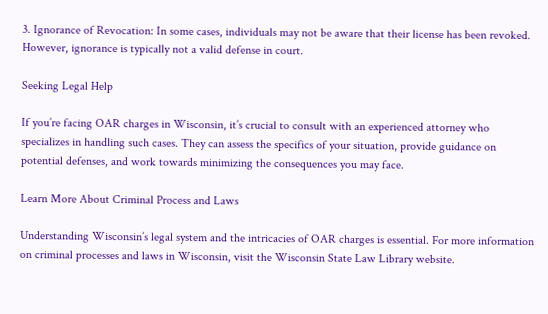3. Ignorance of Revocation: In some cases, individuals may not be aware that their license has been revoked. However, ignorance is typically not a valid defense in court.

Seeking Legal Help

If you’re facing OAR charges in Wisconsin, it’s crucial to consult with an experienced attorney who specializes in handling such cases. They can assess the specifics of your situation, provide guidance on potential defenses, and work towards minimizing the consequences you may face.

Learn More About Criminal Process and Laws

Understanding Wisconsin’s legal system and the intricacies of OAR charges is essential. For more information on criminal processes and laws in Wisconsin, visit the Wisconsin State Law Library website.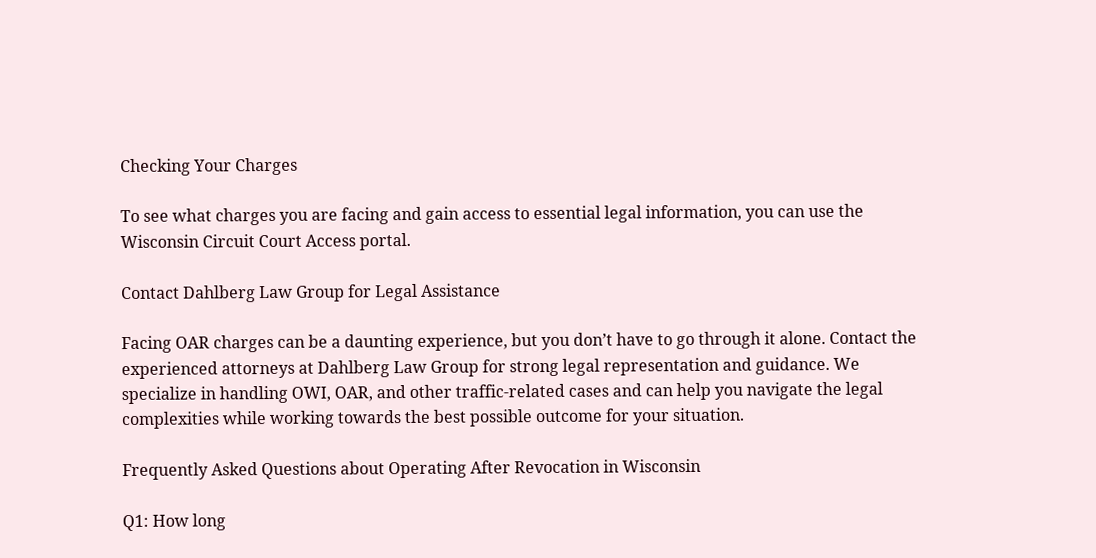Checking Your Charges

To see what charges you are facing and gain access to essential legal information, you can use the Wisconsin Circuit Court Access portal.

Contact Dahlberg Law Group for Legal Assistance

Facing OAR charges can be a daunting experience, but you don’t have to go through it alone. Contact the experienced attorneys at Dahlberg Law Group for strong legal representation and guidance. We specialize in handling OWI, OAR, and other traffic-related cases and can help you navigate the legal complexities while working towards the best possible outcome for your situation.

Frequently Asked Questions about Operating After Revocation in Wisconsin

Q1: How long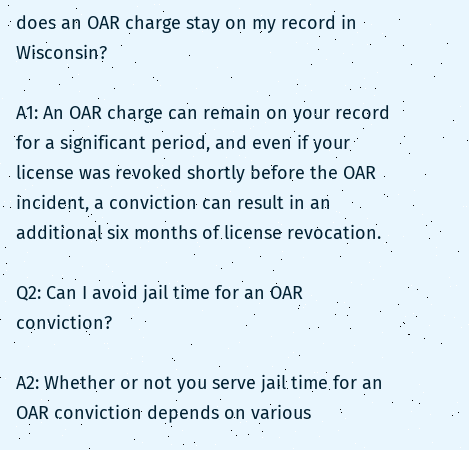does an OAR charge stay on my record in Wisconsin?

A1: An OAR charge can remain on your record for a significant period, and even if your license was revoked shortly before the OAR incident, a conviction can result in an additional six months of license revocation.

Q2: Can I avoid jail time for an OAR conviction?

A2: Whether or not you serve jail time for an OAR conviction depends on various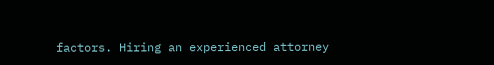factors. Hiring an experienced attorney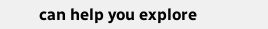can help you explore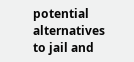potential alternatives to jail and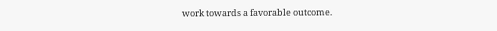work towards a favorable outcome.